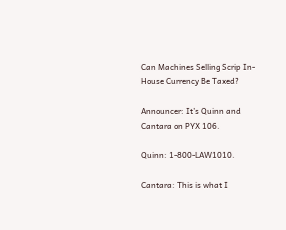Can Machines Selling Scrip In-House Currency Be Taxed?

Announcer: It’s Quinn and Cantara on PYX 106.

Quinn: 1-800-LAW1010.

Cantara: This is what I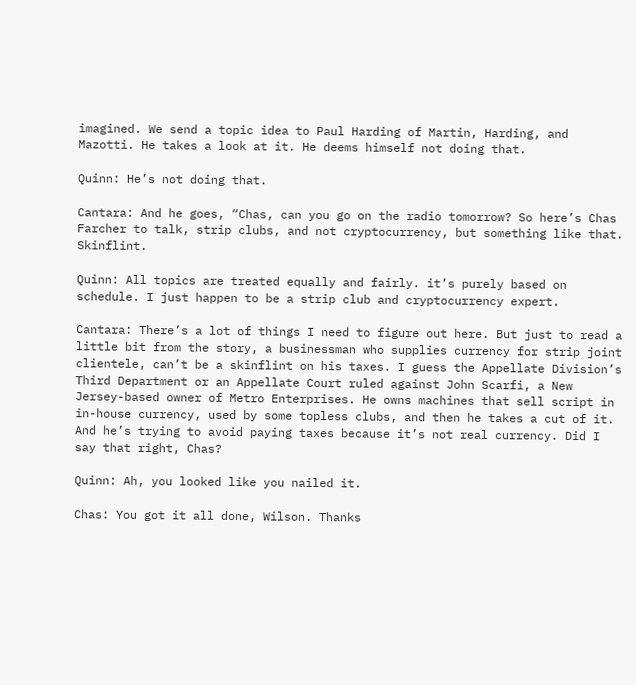imagined. We send a topic idea to Paul Harding of Martin, Harding, and Mazotti. He takes a look at it. He deems himself not doing that.

Quinn: He’s not doing that.

Cantara: And he goes, “Chas, can you go on the radio tomorrow? So here’s Chas Farcher to talk, strip clubs, and not cryptocurrency, but something like that. Skinflint.

Quinn: All topics are treated equally and fairly. it’s purely based on schedule. I just happen to be a strip club and cryptocurrency expert.

Cantara: There’s a lot of things I need to figure out here. But just to read a little bit from the story, a businessman who supplies currency for strip joint clientele, can’t be a skinflint on his taxes. I guess the Appellate Division’s Third Department or an Appellate Court ruled against John Scarfi, a New Jersey-based owner of Metro Enterprises. He owns machines that sell script in in-house currency, used by some topless clubs, and then he takes a cut of it. And he’s trying to avoid paying taxes because it’s not real currency. Did I say that right, Chas?

Quinn: Ah, you looked like you nailed it.

Chas: You got it all done, Wilson. Thanks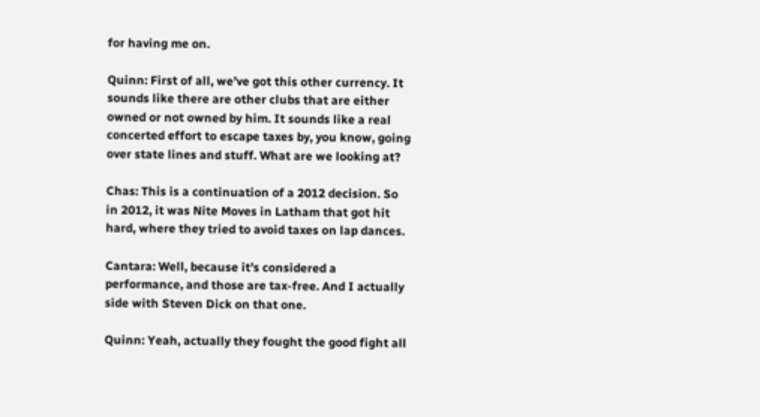for having me on.

Quinn: First of all, we’ve got this other currency. It sounds like there are other clubs that are either owned or not owned by him. It sounds like a real concerted effort to escape taxes by, you know, going over state lines and stuff. What are we looking at?

Chas: This is a continuation of a 2012 decision. So in 2012, it was Nite Moves in Latham that got hit hard, where they tried to avoid taxes on lap dances.

Cantara: Well, because it’s considered a performance, and those are tax-free. And I actually side with Steven Dick on that one.

Quinn: Yeah, actually they fought the good fight all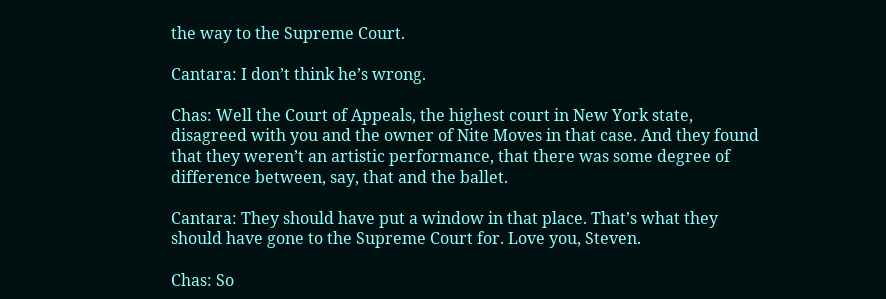the way to the Supreme Court.

Cantara: I don’t think he’s wrong.

Chas: Well the Court of Appeals, the highest court in New York state, disagreed with you and the owner of Nite Moves in that case. And they found that they weren’t an artistic performance, that there was some degree of difference between, say, that and the ballet.

Cantara: They should have put a window in that place. That’s what they should have gone to the Supreme Court for. Love you, Steven.

Chas: So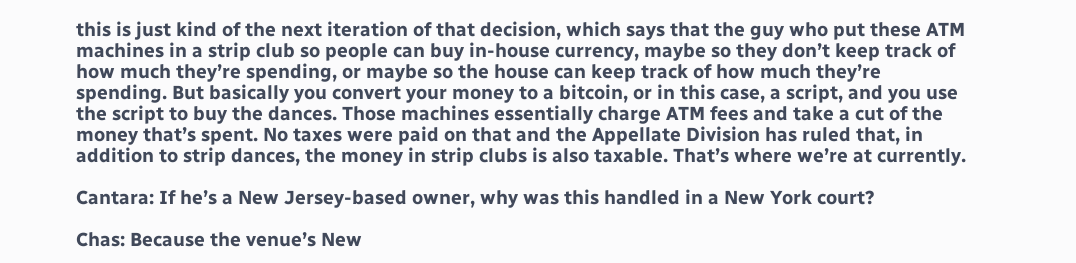this is just kind of the next iteration of that decision, which says that the guy who put these ATM machines in a strip club so people can buy in-house currency, maybe so they don’t keep track of how much they’re spending, or maybe so the house can keep track of how much they’re spending. But basically you convert your money to a bitcoin, or in this case, a script, and you use the script to buy the dances. Those machines essentially charge ATM fees and take a cut of the money that’s spent. No taxes were paid on that and the Appellate Division has ruled that, in addition to strip dances, the money in strip clubs is also taxable. That’s where we’re at currently.

Cantara: If he’s a New Jersey-based owner, why was this handled in a New York court?

Chas: Because the venue’s New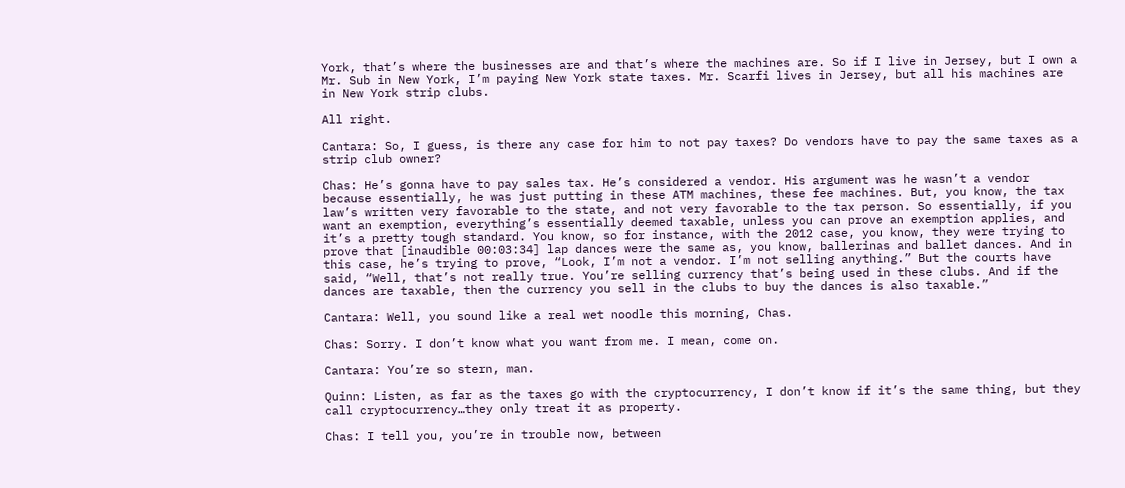York, that’s where the businesses are and that’s where the machines are. So if I live in Jersey, but I own a Mr. Sub in New York, I’m paying New York state taxes. Mr. Scarfi lives in Jersey, but all his machines are in New York strip clubs.

All right.

Cantara: So, I guess, is there any case for him to not pay taxes? Do vendors have to pay the same taxes as a strip club owner?

Chas: He’s gonna have to pay sales tax. He’s considered a vendor. His argument was he wasn’t a vendor because essentially, he was just putting in these ATM machines, these fee machines. But, you know, the tax law’s written very favorable to the state, and not very favorable to the tax person. So essentially, if you want an exemption, everything’s essentially deemed taxable, unless you can prove an exemption applies, and it’s a pretty tough standard. You know, so for instance, with the 2012 case, you know, they were trying to prove that [inaudible 00:03:34] lap dances were the same as, you know, ballerinas and ballet dances. And in this case, he’s trying to prove, “Look, I’m not a vendor. I’m not selling anything.” But the courts have said, “Well, that’s not really true. You’re selling currency that’s being used in these clubs. And if the dances are taxable, then the currency you sell in the clubs to buy the dances is also taxable.”

Cantara: Well, you sound like a real wet noodle this morning, Chas.

Chas: Sorry. I don’t know what you want from me. I mean, come on.

Cantara: You’re so stern, man.

Quinn: Listen, as far as the taxes go with the cryptocurrency, I don’t know if it’s the same thing, but they call cryptocurrency…they only treat it as property.

Chas: I tell you, you’re in trouble now, between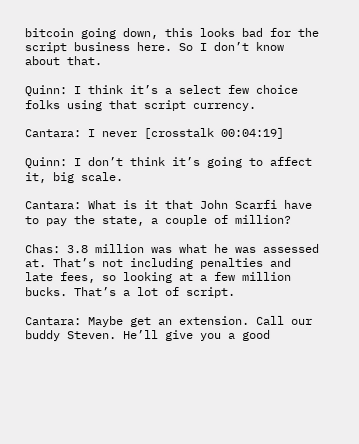bitcoin going down, this looks bad for the script business here. So I don’t know about that.

Quinn: I think it’s a select few choice folks using that script currency.

Cantara: I never [crosstalk 00:04:19]

Quinn: I don’t think it’s going to affect it, big scale.

Cantara: What is it that John Scarfi have to pay the state, a couple of million?

Chas: 3.8 million was what he was assessed at. That’s not including penalties and late fees, so looking at a few million bucks. That’s a lot of script.

Cantara: Maybe get an extension. Call our buddy Steven. He’ll give you a good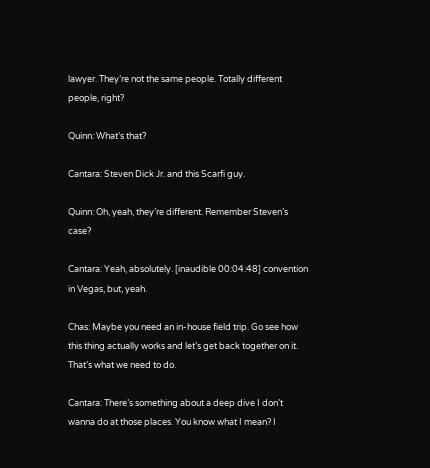lawyer. They’re not the same people. Totally different people, right?

Quinn: What’s that?

Cantara: Steven Dick Jr. and this Scarfi guy.

Quinn: Oh, yeah, they’re different. Remember Steven’s case?

Cantara: Yeah, absolutely. [inaudible 00:04:48] convention in Vegas, but, yeah.

Chas: Maybe you need an in-house field trip. Go see how this thing actually works and let’s get back together on it. That’s what we need to do.

Cantara: There’s something about a deep dive I don’t wanna do at those places. You know what I mean? I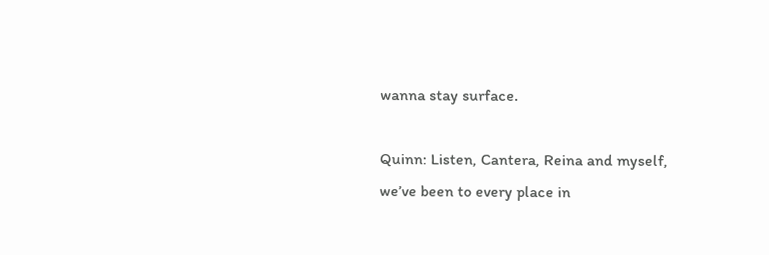wanna stay surface.

Quinn: Listen, Cantera, Reina and myself, we’ve been to every place in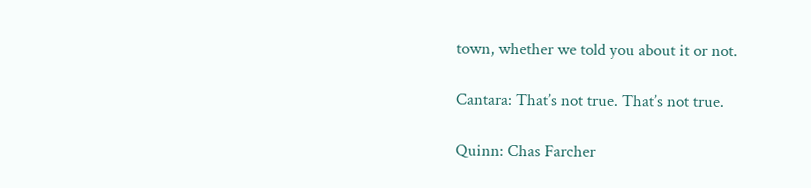town, whether we told you about it or not.

Cantara: That’s not true. That’s not true.

Quinn: Chas Farcher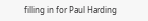filling in for Paul Harding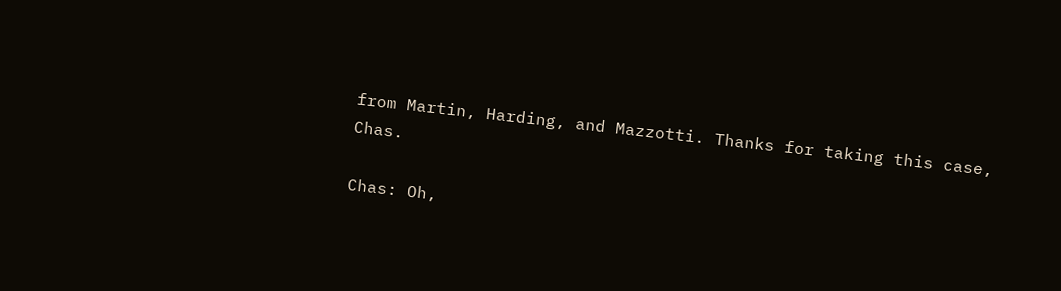from Martin, Harding, and Mazzotti. Thanks for taking this case, Chas.

Chas: Oh,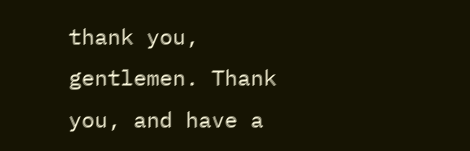thank you, gentlemen. Thank you, and have a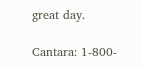great day.

Cantara: 1-800-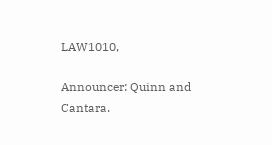LAW1010,

Announcer: Quinn and Cantara.